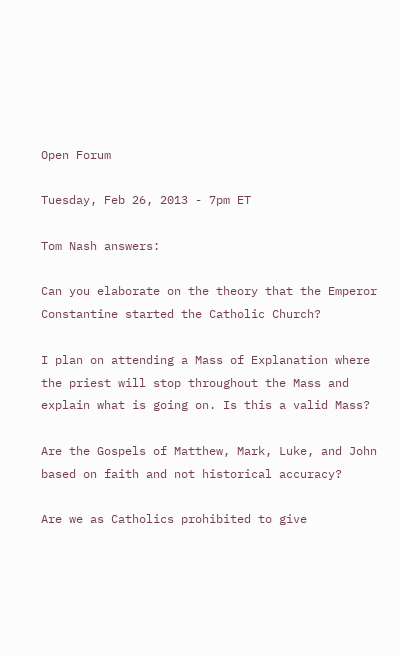Open Forum

Tuesday, Feb 26, 2013 - 7pm ET

Tom Nash answers:

Can you elaborate on the theory that the Emperor Constantine started the Catholic Church?

I plan on attending a Mass of Explanation where the priest will stop throughout the Mass and explain what is going on. Is this a valid Mass?

Are the Gospels of Matthew, Mark, Luke, and John based on faith and not historical accuracy?

Are we as Catholics prohibited to give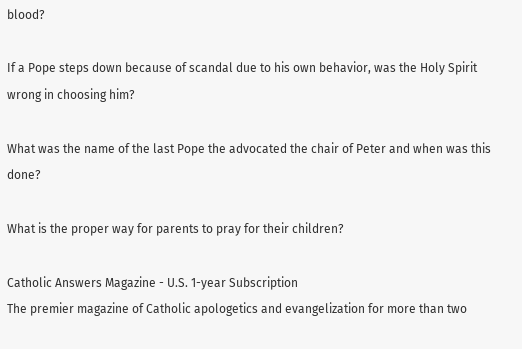blood?

If a Pope steps down because of scandal due to his own behavior, was the Holy Spirit wrong in choosing him?

What was the name of the last Pope the advocated the chair of Peter and when was this done?

What is the proper way for parents to pray for their children?

Catholic Answers Magazine - U.S. 1-year Subscription
The premier magazine of Catholic apologetics and evangelization for more than two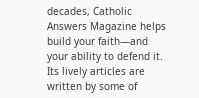decades, Catholic Answers Magazine helps build your faith—and your ability to defend it. Its lively articles are written by some of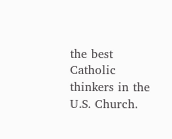the best Catholic thinkers in the U.S. Church.